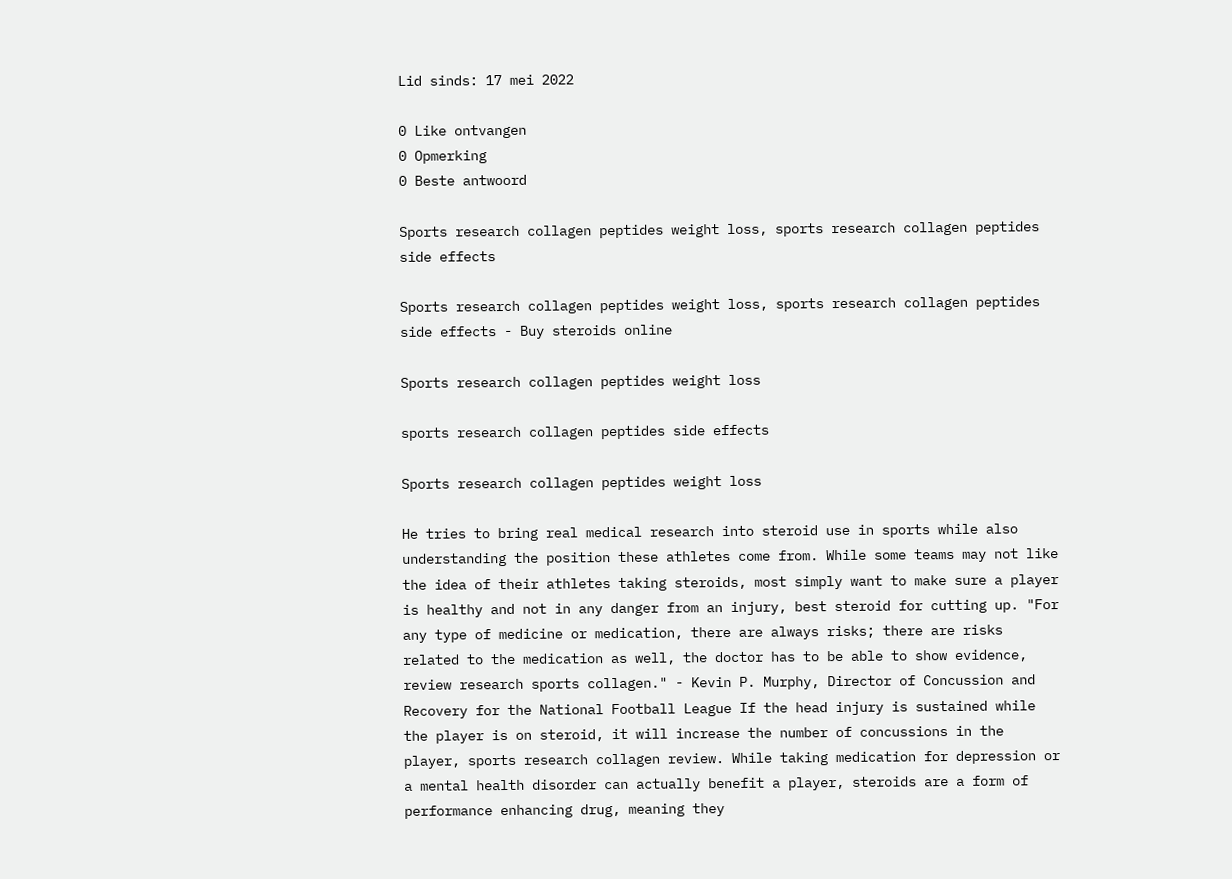Lid sinds: 17 mei 2022

0 Like ontvangen
0 Opmerking
0 Beste antwoord

Sports research collagen peptides weight loss, sports research collagen peptides side effects

Sports research collagen peptides weight loss, sports research collagen peptides side effects - Buy steroids online

Sports research collagen peptides weight loss

sports research collagen peptides side effects

Sports research collagen peptides weight loss

He tries to bring real medical research into steroid use in sports while also understanding the position these athletes come from. While some teams may not like the idea of their athletes taking steroids, most simply want to make sure a player is healthy and not in any danger from an injury, best steroid for cutting up. "For any type of medicine or medication, there are always risks; there are risks related to the medication as well, the doctor has to be able to show evidence, review research sports collagen." - Kevin P. Murphy, Director of Concussion and Recovery for the National Football League If the head injury is sustained while the player is on steroid, it will increase the number of concussions in the player, sports research collagen review. While taking medication for depression or a mental health disorder can actually benefit a player, steroids are a form of performance enhancing drug, meaning they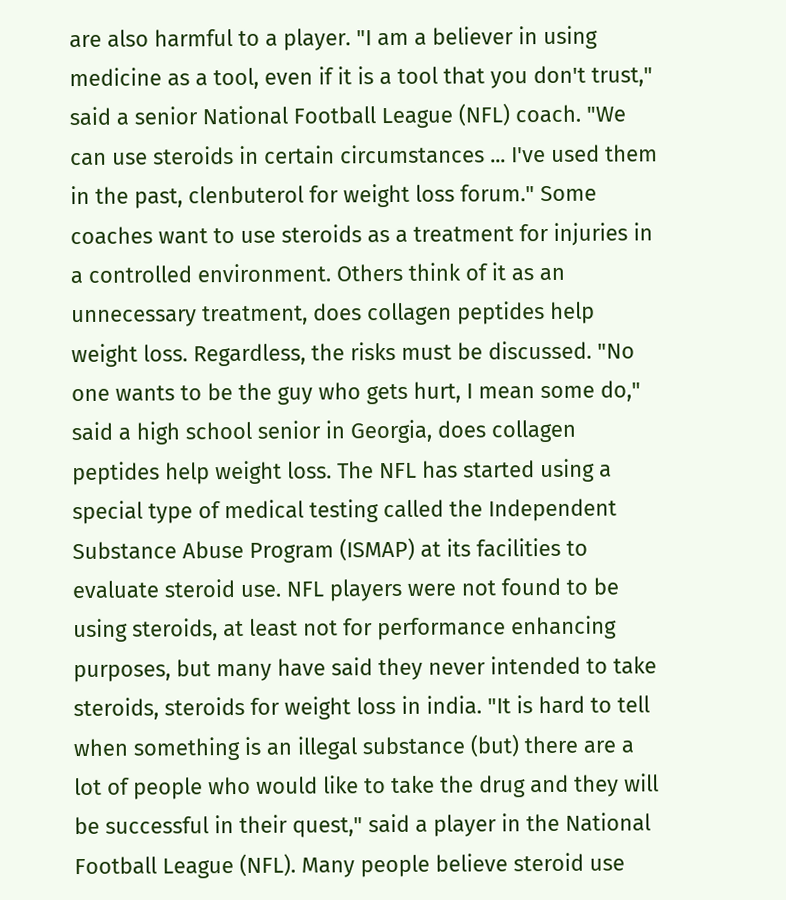are also harmful to a player. "I am a believer in using medicine as a tool, even if it is a tool that you don't trust," said a senior National Football League (NFL) coach. "We can use steroids in certain circumstances ... I've used them in the past, clenbuterol for weight loss forum." Some coaches want to use steroids as a treatment for injuries in a controlled environment. Others think of it as an unnecessary treatment, does collagen peptides help weight loss. Regardless, the risks must be discussed. "No one wants to be the guy who gets hurt, I mean some do," said a high school senior in Georgia, does collagen peptides help weight loss. The NFL has started using a special type of medical testing called the Independent Substance Abuse Program (ISMAP) at its facilities to evaluate steroid use. NFL players were not found to be using steroids, at least not for performance enhancing purposes, but many have said they never intended to take steroids, steroids for weight loss in india. "It is hard to tell when something is an illegal substance (but) there are a lot of people who would like to take the drug and they will be successful in their quest," said a player in the National Football League (NFL). Many people believe steroid use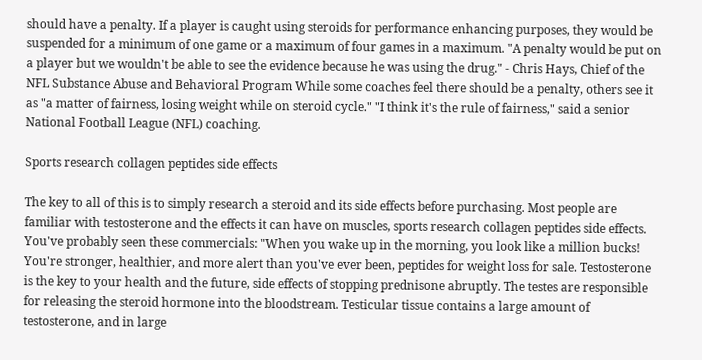should have a penalty. If a player is caught using steroids for performance enhancing purposes, they would be suspended for a minimum of one game or a maximum of four games in a maximum. "A penalty would be put on a player but we wouldn't be able to see the evidence because he was using the drug." - Chris Hays, Chief of the NFL Substance Abuse and Behavioral Program While some coaches feel there should be a penalty, others see it as "a matter of fairness, losing weight while on steroid cycle." "I think it's the rule of fairness," said a senior National Football League (NFL) coaching.

Sports research collagen peptides side effects

The key to all of this is to simply research a steroid and its side effects before purchasing. Most people are familiar with testosterone and the effects it can have on muscles, sports research collagen peptides side effects. You've probably seen these commercials: "When you wake up in the morning, you look like a million bucks! You're stronger, healthier, and more alert than you've ever been, peptides for weight loss for sale. Testosterone is the key to your health and the future, side effects of stopping prednisone abruptly. The testes are responsible for releasing the steroid hormone into the bloodstream. Testicular tissue contains a large amount of testosterone, and in large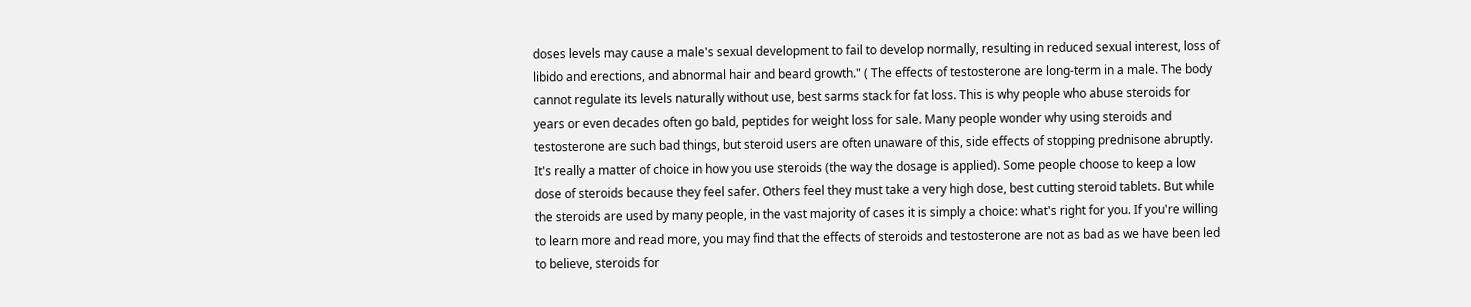doses levels may cause a male's sexual development to fail to develop normally, resulting in reduced sexual interest, loss of libido and erections, and abnormal hair and beard growth." ( The effects of testosterone are long-term in a male. The body cannot regulate its levels naturally without use, best sarms stack for fat loss. This is why people who abuse steroids for years or even decades often go bald, peptides for weight loss for sale. Many people wonder why using steroids and testosterone are such bad things, but steroid users are often unaware of this, side effects of stopping prednisone abruptly. It's really a matter of choice in how you use steroids (the way the dosage is applied). Some people choose to keep a low dose of steroids because they feel safer. Others feel they must take a very high dose, best cutting steroid tablets. But while the steroids are used by many people, in the vast majority of cases it is simply a choice: what's right for you. If you're willing to learn more and read more, you may find that the effects of steroids and testosterone are not as bad as we have been led to believe, steroids for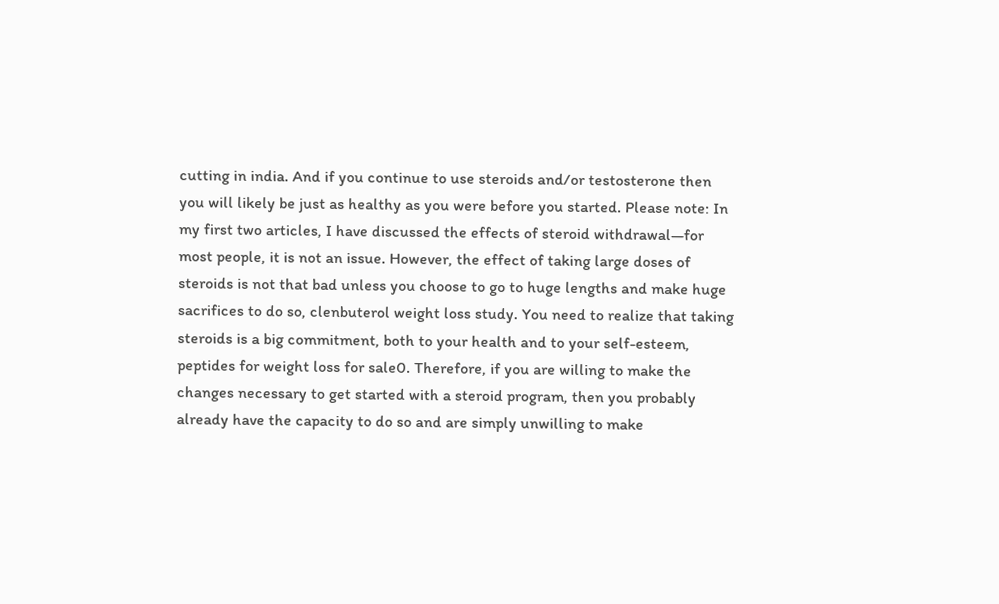cutting in india. And if you continue to use steroids and/or testosterone then you will likely be just as healthy as you were before you started. Please note: In my first two articles, I have discussed the effects of steroid withdrawal—for most people, it is not an issue. However, the effect of taking large doses of steroids is not that bad unless you choose to go to huge lengths and make huge sacrifices to do so, clenbuterol weight loss study. You need to realize that taking steroids is a big commitment, both to your health and to your self-esteem, peptides for weight loss for sale0. Therefore, if you are willing to make the changes necessary to get started with a steroid program, then you probably already have the capacity to do so and are simply unwilling to make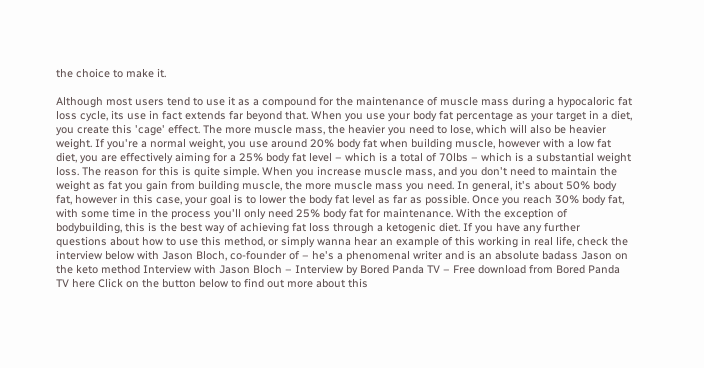the choice to make it.

Although most users tend to use it as a compound for the maintenance of muscle mass during a hypocaloric fat loss cycle, its use in fact extends far beyond that. When you use your body fat percentage as your target in a diet, you create this 'cage' effect. The more muscle mass, the heavier you need to lose, which will also be heavier weight. If you're a normal weight, you use around 20% body fat when building muscle, however with a low fat diet, you are effectively aiming for a 25% body fat level – which is a total of 70lbs – which is a substantial weight loss. The reason for this is quite simple. When you increase muscle mass, and you don't need to maintain the weight as fat you gain from building muscle, the more muscle mass you need. In general, it's about 50% body fat, however in this case, your goal is to lower the body fat level as far as possible. Once you reach 30% body fat, with some time in the process you'll only need 25% body fat for maintenance. With the exception of bodybuilding, this is the best way of achieving fat loss through a ketogenic diet. If you have any further questions about how to use this method, or simply wanna hear an example of this working in real life, check the interview below with Jason Bloch, co-founder of – he's a phenomenal writer and is an absolute badass Jason on the keto method Interview with Jason Bloch – Interview by Bored Panda TV – Free download from Bored Panda TV here Click on the button below to find out more about this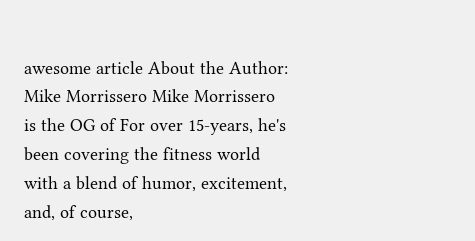awesome article About the Author: Mike Morrissero Mike Morrissero is the OG of For over 15-years, he's been covering the fitness world with a blend of humor, excitement, and, of course,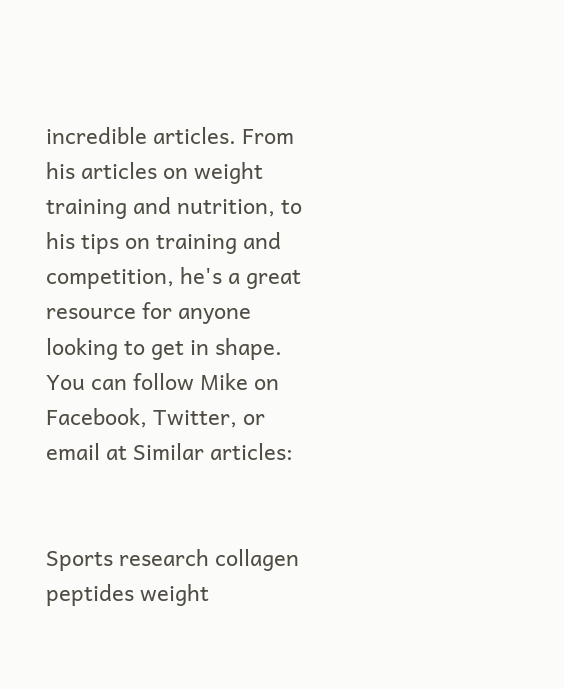incredible articles. From his articles on weight training and nutrition, to his tips on training and competition, he's a great resource for anyone looking to get in shape. You can follow Mike on Facebook, Twitter, or email at Similar articles:


Sports research collagen peptides weight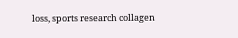loss, sports research collagen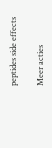peptides side effects

Meer acties